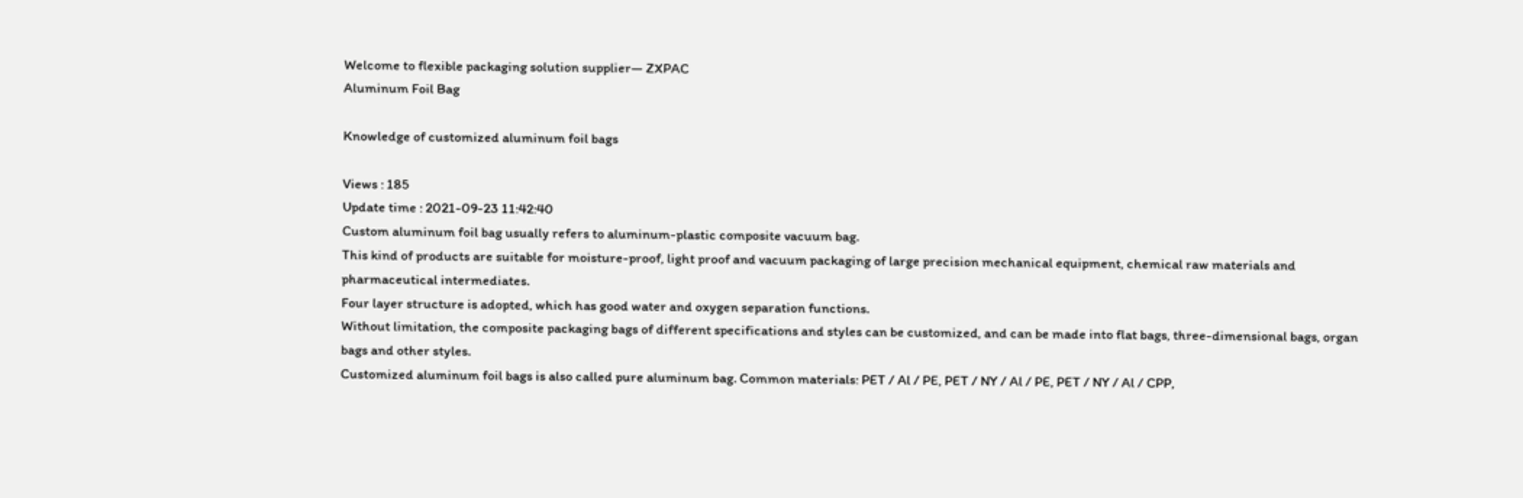Welcome to flexible packaging solution supplier— ZXPAC
Aluminum Foil Bag

Knowledge of customized aluminum foil bags

Views : 185
Update time : 2021-09-23 11:42:40
Custom aluminum foil bag usually refers to aluminum-plastic composite vacuum bag.
This kind of products are suitable for moisture-proof, light proof and vacuum packaging of large precision mechanical equipment, chemical raw materials and pharmaceutical intermediates.
Four layer structure is adopted, which has good water and oxygen separation functions.
Without limitation, the composite packaging bags of different specifications and styles can be customized, and can be made into flat bags, three-dimensional bags, organ bags and other styles.
Customized aluminum foil bags is also called pure aluminum bag. Common materials: PET / Al / PE, PET / NY / Al / PE, PET / NY / Al / CPP,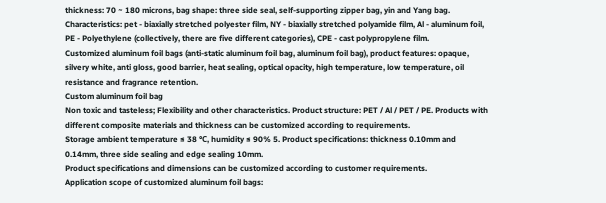thickness: 70 ~ 180 microns, bag shape: three side seal, self-supporting zipper bag, yin and Yang bag.
Characteristics: pet - biaxially stretched polyester film, NY - biaxially stretched polyamide film, Al - aluminum foil, PE - Polyethylene (collectively, there are five different categories), CPE - cast polypropylene film.
Customized aluminum foil bags (anti-static aluminum foil bag, aluminum foil bag), product features: opaque, silvery white, anti gloss, good barrier, heat sealing, optical opacity, high temperature, low temperature, oil resistance and fragrance retention.
Custom aluminum foil bag
Non toxic and tasteless; Flexibility and other characteristics. Product structure: PET / Al / PET / PE. Products with different composite materials and thickness can be customized according to requirements.
Storage ambient temperature ≤ 38 ℃, humidity ≤ 90% 5. Product specifications: thickness 0.10mm and 0.14mm, three side sealing and edge sealing 10mm.
Product specifications and dimensions can be customized according to customer requirements.
Application scope of customized aluminum foil bags: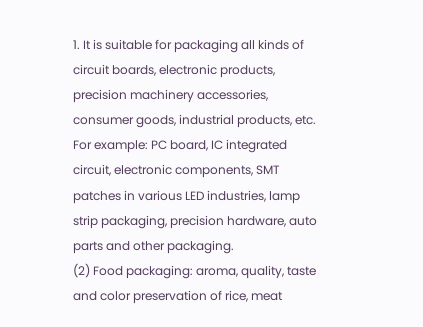1. It is suitable for packaging all kinds of circuit boards, electronic products, precision machinery accessories, consumer goods, industrial products, etc.
For example: PC board, IC integrated circuit, electronic components, SMT patches in various LED industries, lamp strip packaging, precision hardware, auto parts and other packaging.
(2) Food packaging: aroma, quality, taste and color preservation of rice, meat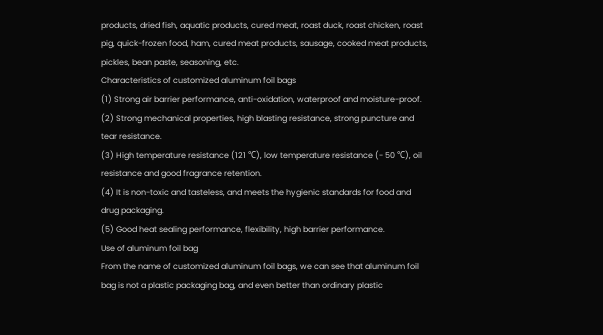products, dried fish, aquatic products, cured meat, roast duck, roast chicken, roast pig, quick-frozen food, ham, cured meat products, sausage, cooked meat products, pickles, bean paste, seasoning, etc.
Characteristics of customized aluminum foil bags
(1) Strong air barrier performance, anti-oxidation, waterproof and moisture-proof.
(2) Strong mechanical properties, high blasting resistance, strong puncture and tear resistance.
(3) High temperature resistance (121 ℃), low temperature resistance (- 50 ℃), oil resistance and good fragrance retention.
(4) It is non-toxic and tasteless, and meets the hygienic standards for food and drug packaging.
(5) Good heat sealing performance, flexibility, high barrier performance.
Use of aluminum foil bag
From the name of customized aluminum foil bags, we can see that aluminum foil bag is not a plastic packaging bag, and even better than ordinary plastic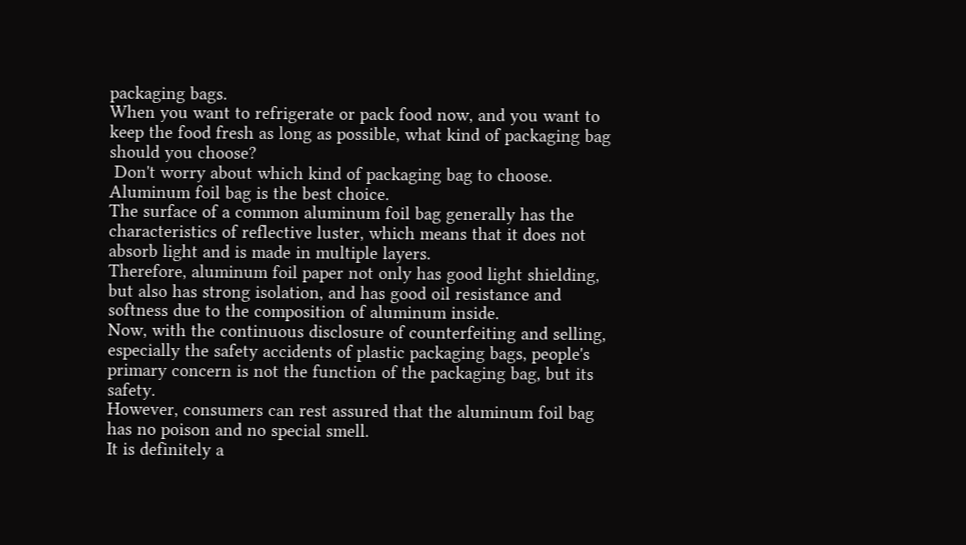packaging bags.
When you want to refrigerate or pack food now, and you want to keep the food fresh as long as possible, what kind of packaging bag should you choose?
 Don't worry about which kind of packaging bag to choose. Aluminum foil bag is the best choice.
The surface of a common aluminum foil bag generally has the characteristics of reflective luster, which means that it does not absorb light and is made in multiple layers.
Therefore, aluminum foil paper not only has good light shielding, but also has strong isolation, and has good oil resistance and softness due to the composition of aluminum inside.
Now, with the continuous disclosure of counterfeiting and selling, especially the safety accidents of plastic packaging bags, people's primary concern is not the function of the packaging bag, but its safety.
However, consumers can rest assured that the aluminum foil bag has no poison and no special smell.
It is definitely a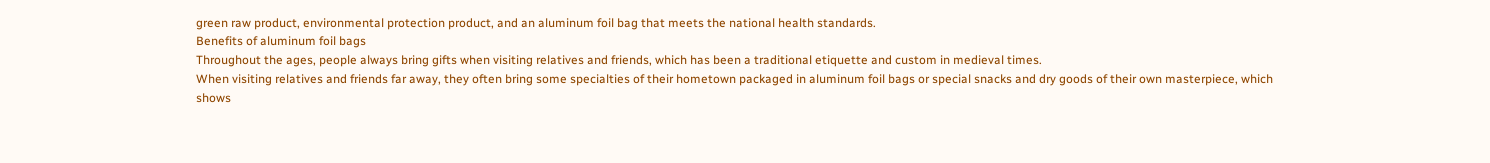green raw product, environmental protection product, and an aluminum foil bag that meets the national health standards.
Benefits of aluminum foil bags
Throughout the ages, people always bring gifts when visiting relatives and friends, which has been a traditional etiquette and custom in medieval times.
When visiting relatives and friends far away, they often bring some specialties of their hometown packaged in aluminum foil bags or special snacks and dry goods of their own masterpiece, which shows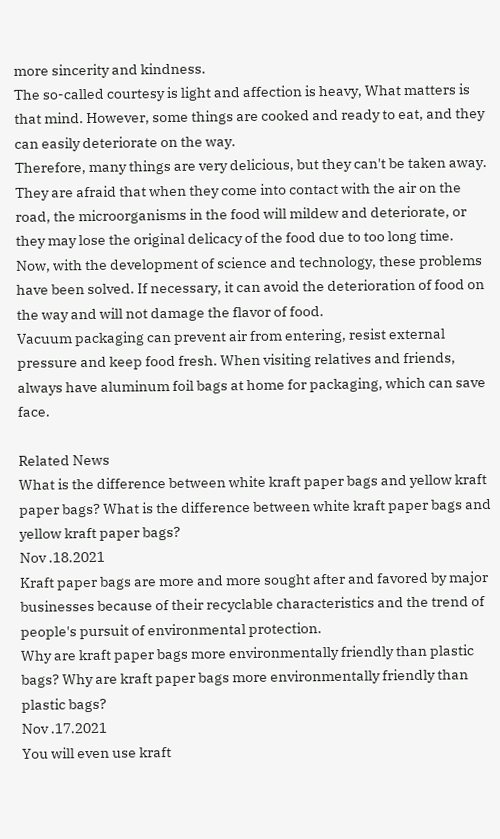more sincerity and kindness.
The so-called courtesy is light and affection is heavy, What matters is that mind. However, some things are cooked and ready to eat, and they can easily deteriorate on the way.
Therefore, many things are very delicious, but they can't be taken away.
They are afraid that when they come into contact with the air on the road, the microorganisms in the food will mildew and deteriorate, or they may lose the original delicacy of the food due to too long time.
Now, with the development of science and technology, these problems have been solved. If necessary, it can avoid the deterioration of food on the way and will not damage the flavor of food.
Vacuum packaging can prevent air from entering, resist external pressure and keep food fresh. When visiting relatives and friends, always have aluminum foil bags at home for packaging, which can save face.

Related News
What is the difference between white kraft paper bags and yellow kraft paper bags? What is the difference between white kraft paper bags and yellow kraft paper bags?
Nov .18.2021
Kraft paper bags are more and more sought after and favored by major businesses because of their recyclable characteristics and the trend of people's pursuit of environmental protection.
Why are kraft paper bags more environmentally friendly than plastic bags? Why are kraft paper bags more environmentally friendly than plastic bags?
Nov .17.2021
You will even use kraft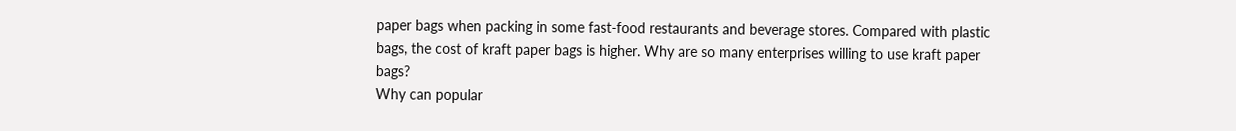paper bags when packing in some fast-food restaurants and beverage stores. Compared with plastic bags, the cost of kraft paper bags is higher. Why are so many enterprises willing to use kraft paper bags?
Why can popular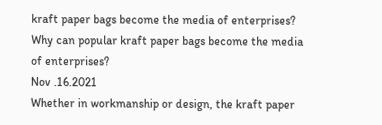kraft paper bags become the media of enterprises? Why can popular kraft paper bags become the media of enterprises?
Nov .16.2021
Whether in workmanship or design, the kraft paper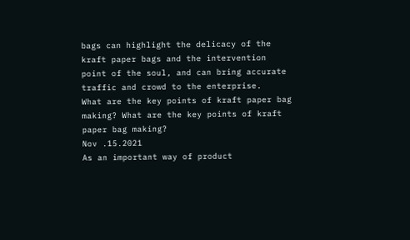bags can highlight the delicacy of the kraft paper bags and the intervention point of the soul, and can bring accurate traffic and crowd to the enterprise.
What are the key points of kraft paper bag making? What are the key points of kraft paper bag making?
Nov .15.2021
As an important way of product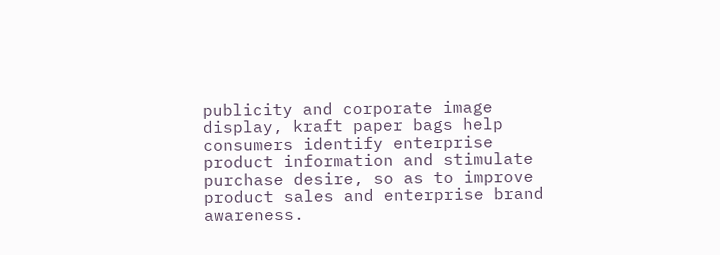publicity and corporate image display, kraft paper bags help consumers identify enterprise product information and stimulate purchase desire, so as to improve product sales and enterprise brand awareness.